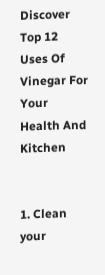Discover Top 12 Uses Of Vinegar For Your Health And Kitchen


1. Clean your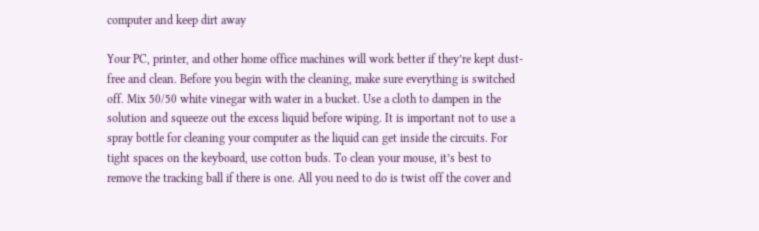computer and keep dirt away

Your PC, printer, and other home office machines will work better if they’re kept dust-free and clean. Before you begin with the cleaning, make sure everything is switched off. Mix 50/50 white vinegar with water in a bucket. Use a cloth to dampen in the solution and squeeze out the excess liquid before wiping. It is important not to use a spray bottle for cleaning your computer as the liquid can get inside the circuits. For tight spaces on the keyboard, use cotton buds. To clean your mouse, it’s best to remove the tracking ball if there is one. All you need to do is twist off the cover and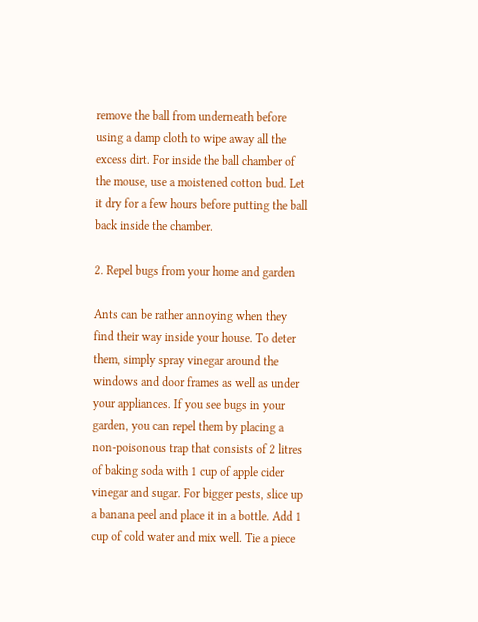remove the ball from underneath before using a damp cloth to wipe away all the excess dirt. For inside the ball chamber of the mouse, use a moistened cotton bud. Let it dry for a few hours before putting the ball back inside the chamber.

2. Repel bugs from your home and garden

Ants can be rather annoying when they find their way inside your house. To deter them, simply spray vinegar around the windows and door frames as well as under your appliances. If you see bugs in your garden, you can repel them by placing a non-poisonous trap that consists of 2 litres of baking soda with 1 cup of apple cider vinegar and sugar. For bigger pests, slice up a banana peel and place it in a bottle. Add 1 cup of cold water and mix well. Tie a piece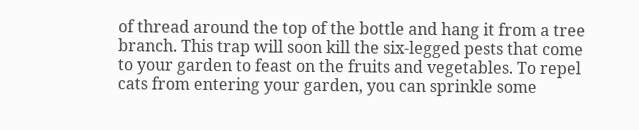of thread around the top of the bottle and hang it from a tree branch. This trap will soon kill the six-legged pests that come to your garden to feast on the fruits and vegetables. To repel cats from entering your garden, you can sprinkle some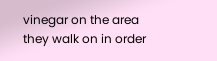vinegar on the area they walk on in order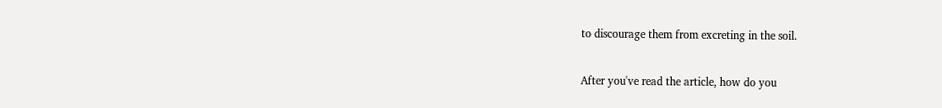to discourage them from excreting in the soil.

After you've read the article, how do you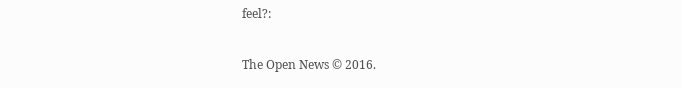feel?:

The Open News © 2016.